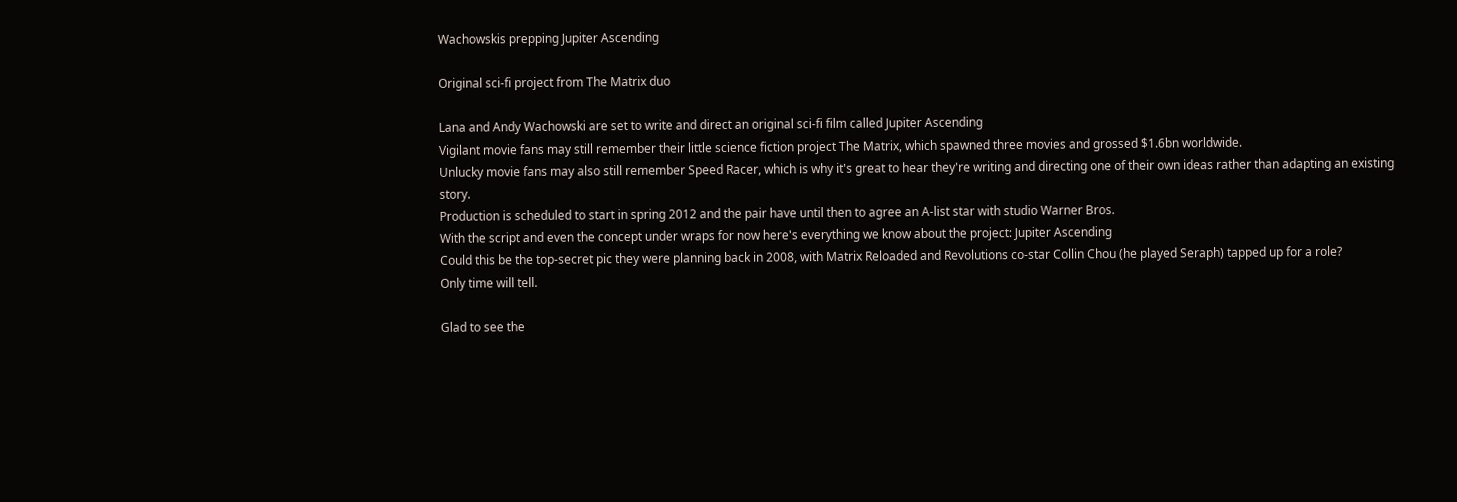Wachowskis prepping Jupiter Ascending

Original sci-fi project from The Matrix duo

Lana and Andy Wachowski are set to write and direct an original sci-fi film called Jupiter Ascending
Vigilant movie fans may still remember their little science fiction project The Matrix, which spawned three movies and grossed $1.6bn worldwide.
Unlucky movie fans may also still remember Speed Racer, which is why it's great to hear they're writing and directing one of their own ideas rather than adapting an existing story.
Production is scheduled to start in spring 2012 and the pair have until then to agree an A-list star with studio Warner Bros.
With the script and even the concept under wraps for now here's everything we know about the project: Jupiter Ascending
Could this be the top-secret pic they were planning back in 2008, with Matrix Reloaded and Revolutions co-star Collin Chou (he played Seraph) tapped up for a role?
Only time will tell.

Glad to see the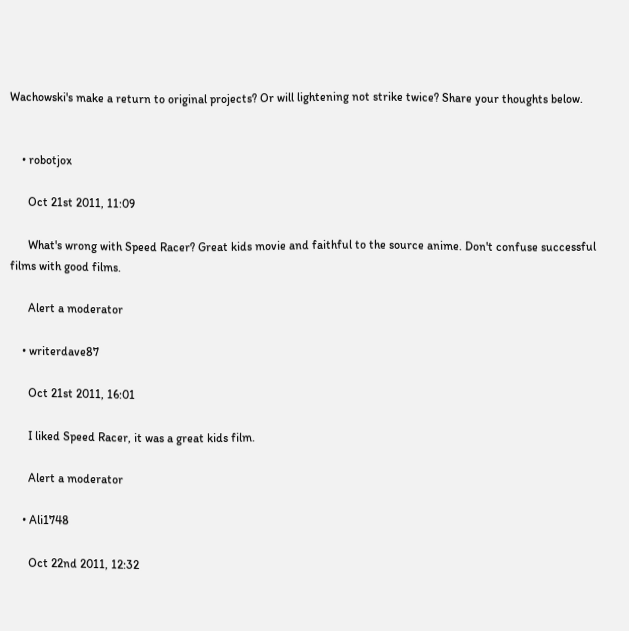Wachowski's make a return to original projects? Or will lightening not strike twice? Share your thoughts below.


    • robotjox

      Oct 21st 2011, 11:09

      What's wrong with Speed Racer? Great kids movie and faithful to the source anime. Don't confuse successful films with good films.

      Alert a moderator

    • writerdave87

      Oct 21st 2011, 16:01

      I liked Speed Racer, it was a great kids film.

      Alert a moderator

    • Ali1748

      Oct 22nd 2011, 12:32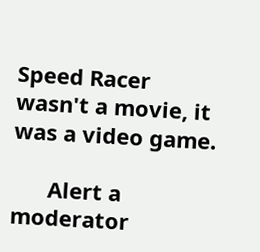Speed Racer wasn't a movie, it was a video game.

      Alert a moderator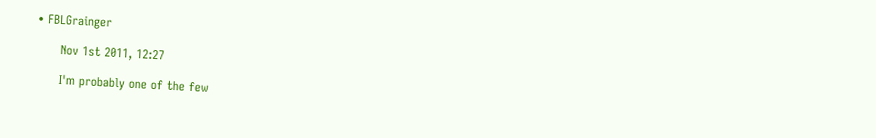• FBLGrainger

      Nov 1st 2011, 12:27

      I'm probably one of the few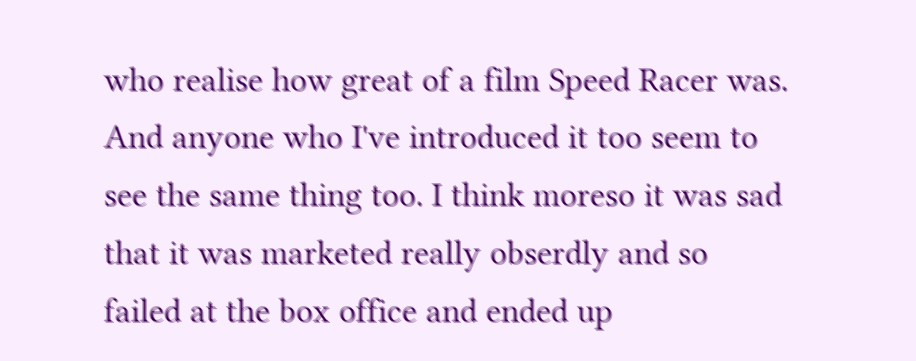who realise how great of a film Speed Racer was. And anyone who I've introduced it too seem to see the same thing too. I think moreso it was sad that it was marketed really obserdly and so failed at the box office and ended up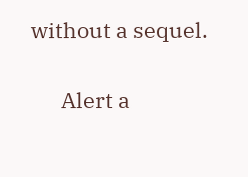without a sequel.

      Alert a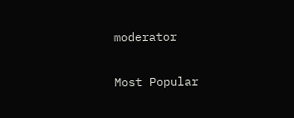moderator

Most Popular